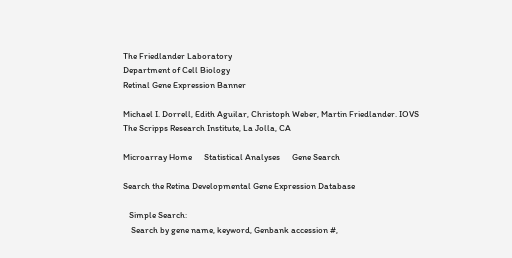The Friedlander Laboratory
Department of Cell Biology
Retinal Gene Expression Banner

Michael I. Dorrell, Edith Aguilar, Christoph Weber, Martin Friedlander. IOVS
The Scripps Research Institute, La Jolla, CA

Microarray Home      Statistical Analyses      Gene Search

Search the Retina Developmental Gene Expression Database

   Simple Search:
    Search by gene name, keyword, Genbank accession #,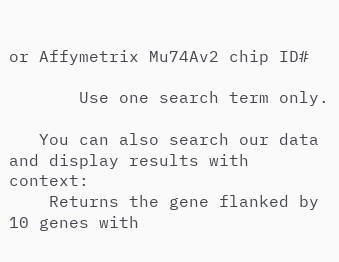or Affymetrix Mu74Av2 chip ID#

       Use one search term only.

   You can also search our data and display results with context:
    Returns the gene flanked by 10 genes with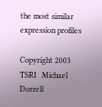the most similar expression profiles

Copyright 2003 TSRI   Michael Dorrell